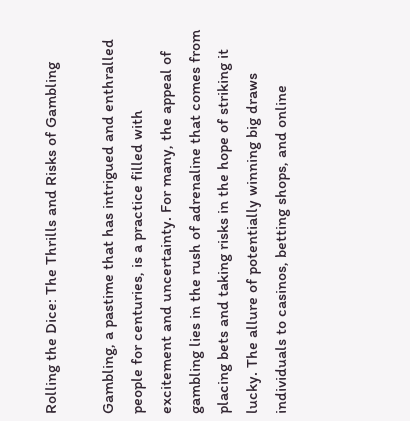Rolling the Dice: The Thrills and Risks of Gambling

Gambling, a pastime that has intrigued and enthralled people for centuries, is a practice filled with excitement and uncertainty. For many, the appeal of gambling lies in the rush of adrenaline that comes from placing bets and taking risks in the hope of striking it lucky. The allure of potentially winning big draws individuals to casinos, betting shops, and online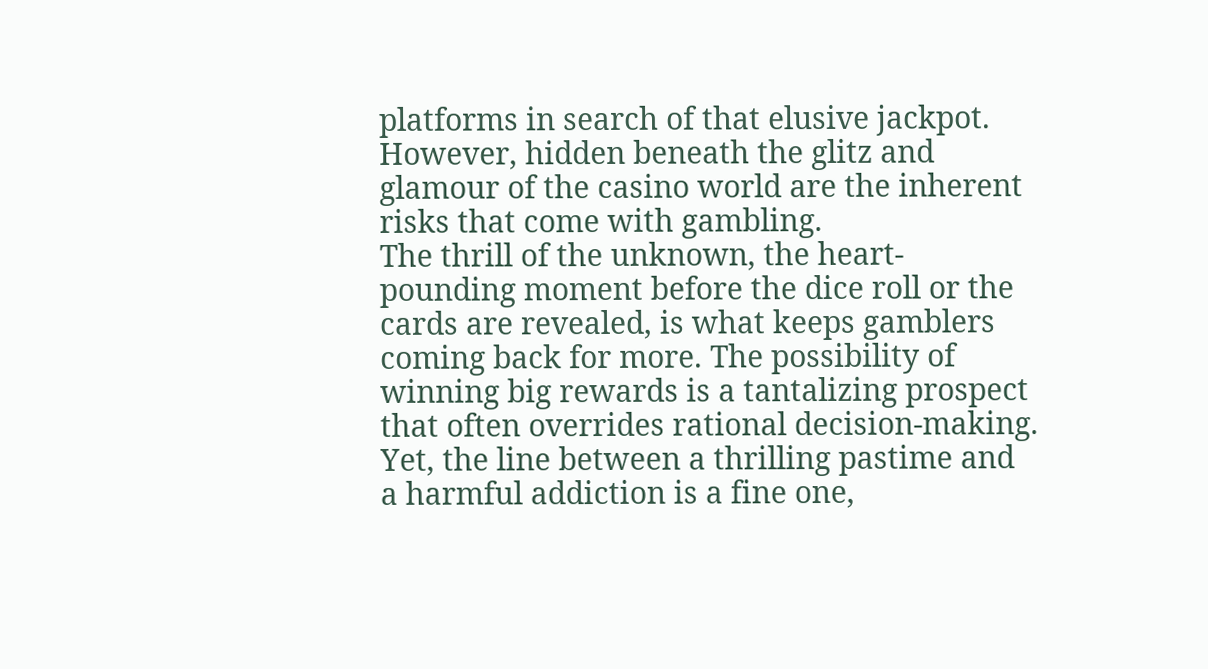platforms in search of that elusive jackpot. However, hidden beneath the glitz and glamour of the casino world are the inherent risks that come with gambling.
The thrill of the unknown, the heart-pounding moment before the dice roll or the cards are revealed, is what keeps gamblers coming back for more. The possibility of winning big rewards is a tantalizing prospect that often overrides rational decision-making. Yet, the line between a thrilling pastime and a harmful addiction is a fine one,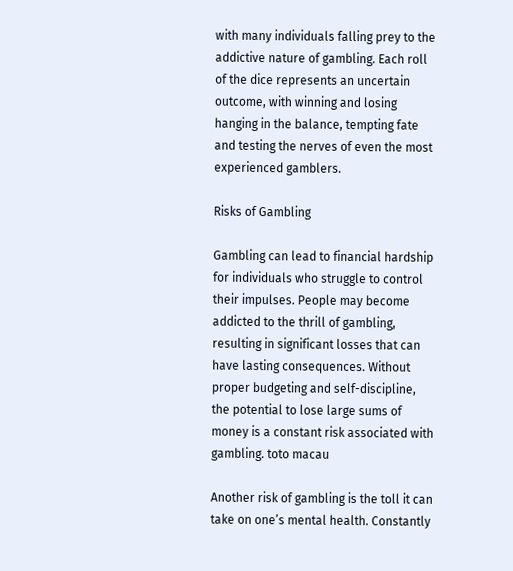with many individuals falling prey to the addictive nature of gambling. Each roll of the dice represents an uncertain outcome, with winning and losing hanging in the balance, tempting fate and testing the nerves of even the most experienced gamblers.

Risks of Gambling

Gambling can lead to financial hardship for individuals who struggle to control their impulses. People may become addicted to the thrill of gambling, resulting in significant losses that can have lasting consequences. Without proper budgeting and self-discipline, the potential to lose large sums of money is a constant risk associated with gambling. toto macau

Another risk of gambling is the toll it can take on one’s mental health. Constantly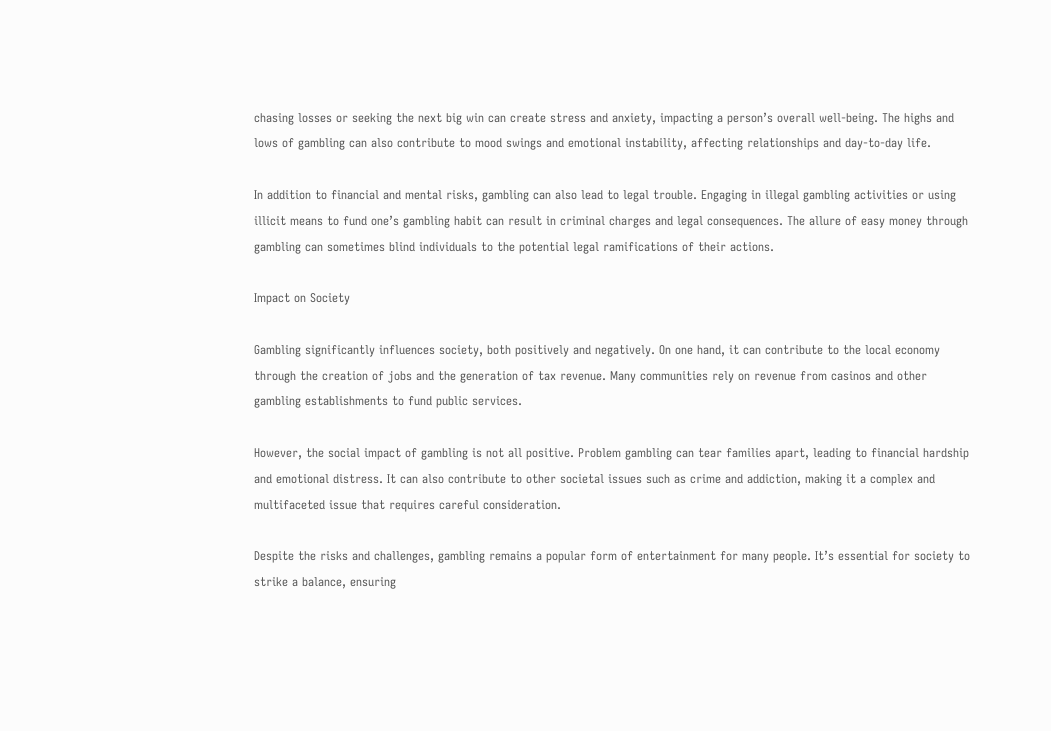chasing losses or seeking the next big win can create stress and anxiety, impacting a person’s overall well-being. The highs and lows of gambling can also contribute to mood swings and emotional instability, affecting relationships and day-to-day life.

In addition to financial and mental risks, gambling can also lead to legal trouble. Engaging in illegal gambling activities or using illicit means to fund one’s gambling habit can result in criminal charges and legal consequences. The allure of easy money through gambling can sometimes blind individuals to the potential legal ramifications of their actions.

Impact on Society

Gambling significantly influences society, both positively and negatively. On one hand, it can contribute to the local economy through the creation of jobs and the generation of tax revenue. Many communities rely on revenue from casinos and other gambling establishments to fund public services.

However, the social impact of gambling is not all positive. Problem gambling can tear families apart, leading to financial hardship and emotional distress. It can also contribute to other societal issues such as crime and addiction, making it a complex and multifaceted issue that requires careful consideration.

Despite the risks and challenges, gambling remains a popular form of entertainment for many people. It’s essential for society to strike a balance, ensuring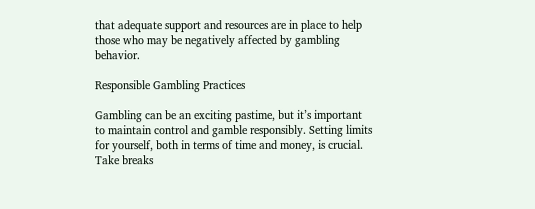that adequate support and resources are in place to help those who may be negatively affected by gambling behavior.

Responsible Gambling Practices

Gambling can be an exciting pastime, but it’s important to maintain control and gamble responsibly. Setting limits for yourself, both in terms of time and money, is crucial. Take breaks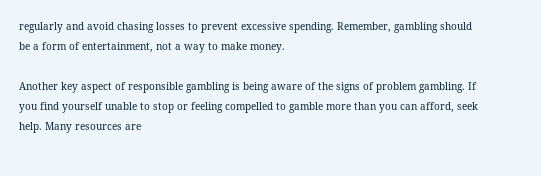regularly and avoid chasing losses to prevent excessive spending. Remember, gambling should be a form of entertainment, not a way to make money.

Another key aspect of responsible gambling is being aware of the signs of problem gambling. If you find yourself unable to stop or feeling compelled to gamble more than you can afford, seek help. Many resources are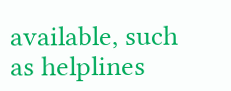available, such as helplines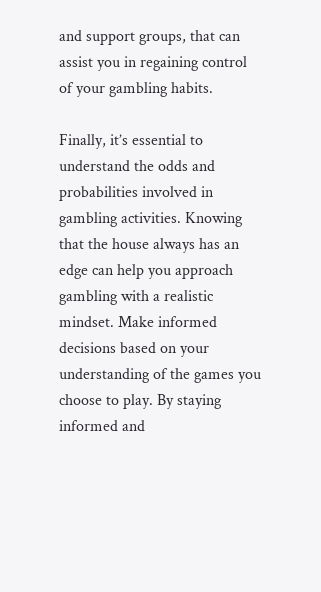and support groups, that can assist you in regaining control of your gambling habits.

Finally, it’s essential to understand the odds and probabilities involved in gambling activities. Knowing that the house always has an edge can help you approach gambling with a realistic mindset. Make informed decisions based on your understanding of the games you choose to play. By staying informed and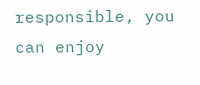responsible, you can enjoy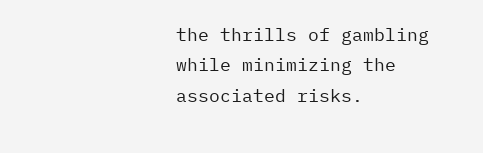the thrills of gambling while minimizing the associated risks.